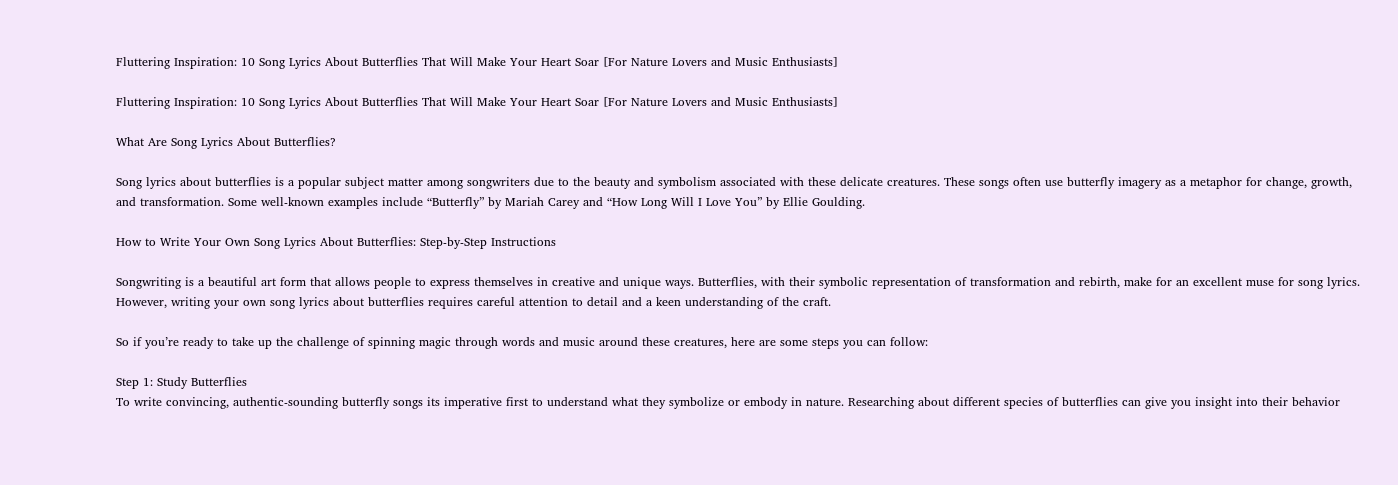Fluttering Inspiration: 10 Song Lyrics About Butterflies That Will Make Your Heart Soar [For Nature Lovers and Music Enthusiasts]

Fluttering Inspiration: 10 Song Lyrics About Butterflies That Will Make Your Heart Soar [For Nature Lovers and Music Enthusiasts]

What Are Song Lyrics About Butterflies?

Song lyrics about butterflies is a popular subject matter among songwriters due to the beauty and symbolism associated with these delicate creatures. These songs often use butterfly imagery as a metaphor for change, growth, and transformation. Some well-known examples include “Butterfly” by Mariah Carey and “How Long Will I Love You” by Ellie Goulding.

How to Write Your Own Song Lyrics About Butterflies: Step-by-Step Instructions

Songwriting is a beautiful art form that allows people to express themselves in creative and unique ways. Butterflies, with their symbolic representation of transformation and rebirth, make for an excellent muse for song lyrics. However, writing your own song lyrics about butterflies requires careful attention to detail and a keen understanding of the craft.

So if you’re ready to take up the challenge of spinning magic through words and music around these creatures, here are some steps you can follow:

Step 1: Study Butterflies
To write convincing, authentic-sounding butterfly songs its imperative first to understand what they symbolize or embody in nature. Researching about different species of butterflies can give you insight into their behavior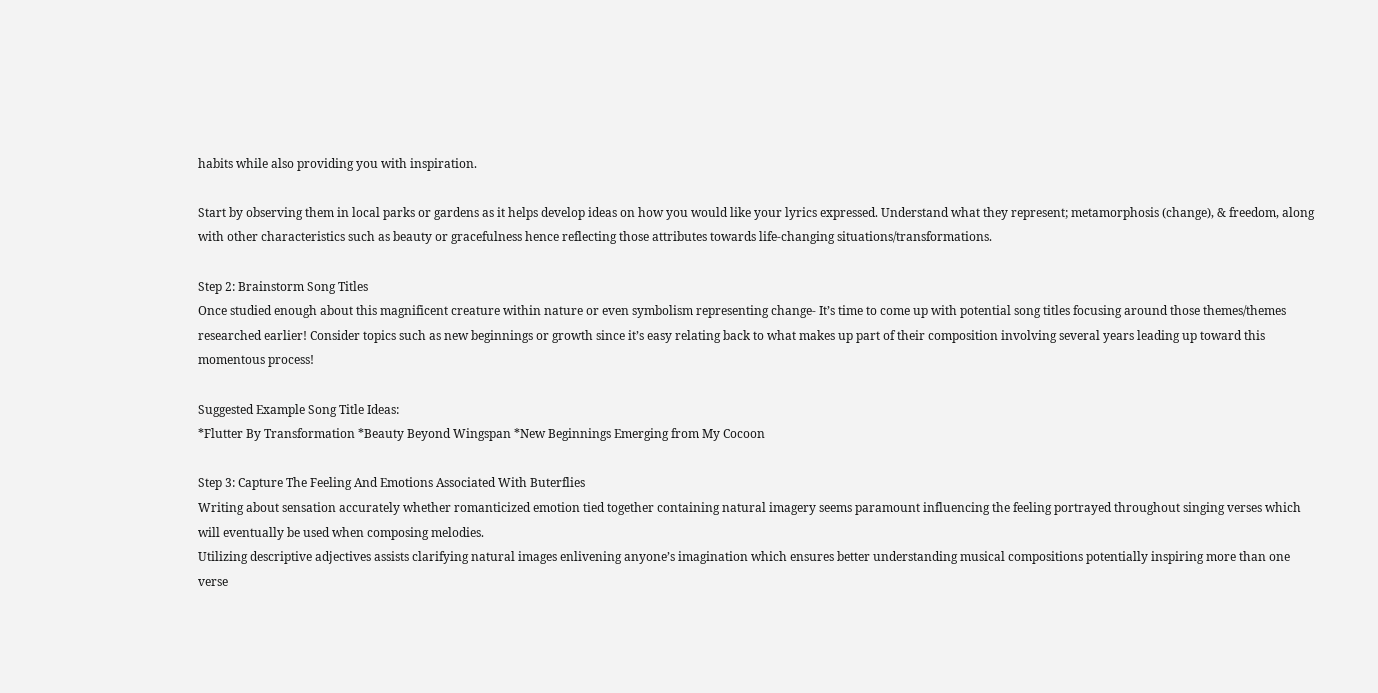habits while also providing you with inspiration.

Start by observing them in local parks or gardens as it helps develop ideas on how you would like your lyrics expressed. Understand what they represent; metamorphosis (change), & freedom, along with other characteristics such as beauty or gracefulness hence reflecting those attributes towards life-changing situations/transformations.

Step 2: Brainstorm Song Titles
Once studied enough about this magnificent creature within nature or even symbolism representing change- It’s time to come up with potential song titles focusing around those themes/themes researched earlier! Consider topics such as new beginnings or growth since it’s easy relating back to what makes up part of their composition involving several years leading up toward this momentous process!

Suggested Example Song Title Ideas:
*Flutter By Transformation *Beauty Beyond Wingspan *New Beginnings Emerging from My Cocoon

Step 3: Capture The Feeling And Emotions Associated With Buterflies
Writing about sensation accurately whether romanticized emotion tied together containing natural imagery seems paramount influencing the feeling portrayed throughout singing verses which will eventually be used when composing melodies.
Utilizing descriptive adjectives assists clarifying natural images enlivening anyone’s imagination which ensures better understanding musical compositions potentially inspiring more than one verse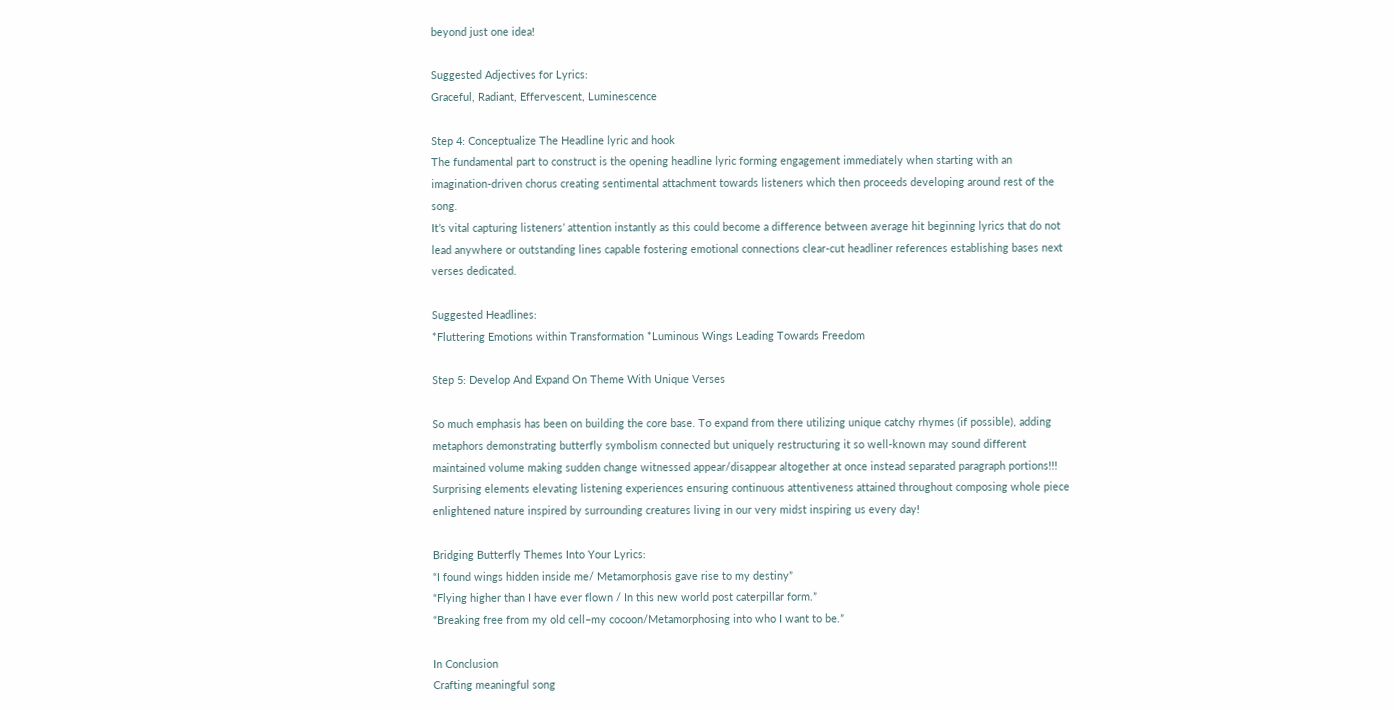beyond just one idea!

Suggested Adjectives for Lyrics:
Graceful, Radiant, Effervescent, Luminescence

Step 4: Conceptualize The Headline lyric and hook
The fundamental part to construct is the opening headline lyric forming engagement immediately when starting with an imagination-driven chorus creating sentimental attachment towards listeners which then proceeds developing around rest of the song.
It’s vital capturing listeners’ attention instantly as this could become a difference between average hit beginning lyrics that do not lead anywhere or outstanding lines capable fostering emotional connections clear-cut headliner references establishing bases next verses dedicated.

Suggested Headlines:
*Fluttering Emotions within Transformation *Luminous Wings Leading Towards Freedom

Step 5: Develop And Expand On Theme With Unique Verses

So much emphasis has been on building the core base. To expand from there utilizing unique catchy rhymes (if possible), adding metaphors demonstrating butterfly symbolism connected but uniquely restructuring it so well-known may sound different maintained volume making sudden change witnessed appear/disappear altogether at once instead separated paragraph portions!!! Surprising elements elevating listening experiences ensuring continuous attentiveness attained throughout composing whole piece enlightened nature inspired by surrounding creatures living in our very midst inspiring us every day!

Bridging Butterfly Themes Into Your Lyrics:
“I found wings hidden inside me/ Metamorphosis gave rise to my destiny”
“Flying higher than I have ever flown / In this new world post caterpillar form.”
“Breaking free from my old cell–my cocoon/Metamorphosing into who I want to be.”

In Conclusion
Crafting meaningful song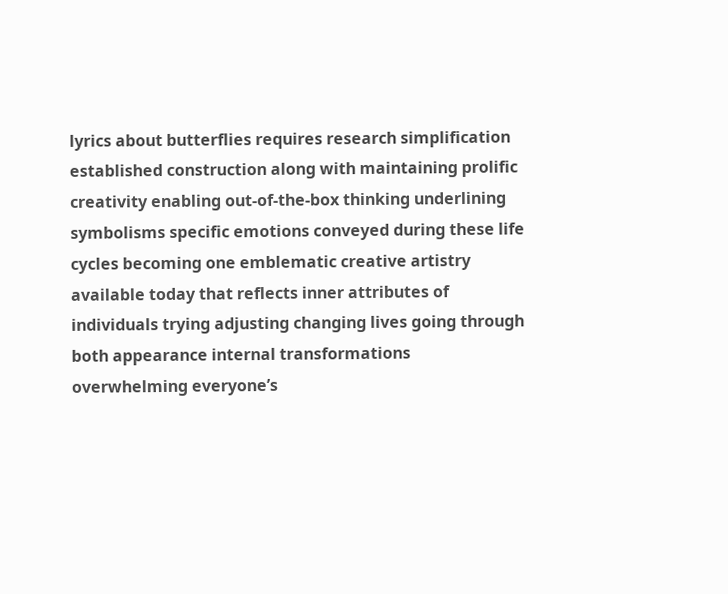lyrics about butterflies requires research simplification established construction along with maintaining prolific creativity enabling out-of-the-box thinking underlining symbolisms specific emotions conveyed during these life cycles becoming one emblematic creative artistry available today that reflects inner attributes of individuals trying adjusting changing lives going through both appearance internal transformations overwhelming everyone’s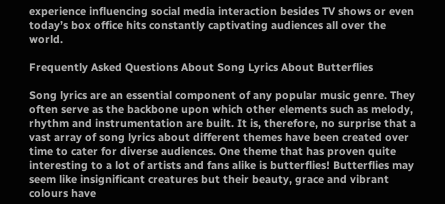experience influencing social media interaction besides TV shows or even today’s box office hits constantly captivating audiences all over the world.

Frequently Asked Questions About Song Lyrics About Butterflies

Song lyrics are an essential component of any popular music genre. They often serve as the backbone upon which other elements such as melody, rhythm and instrumentation are built. It is, therefore, no surprise that a vast array of song lyrics about different themes have been created over time to cater for diverse audiences. One theme that has proven quite interesting to a lot of artists and fans alike is butterflies! Butterflies may seem like insignificant creatures but their beauty, grace and vibrant colours have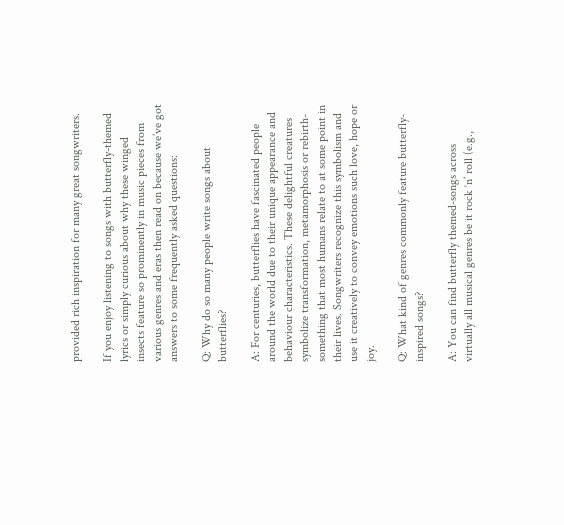provided rich inspiration for many great songwriters.

If you enjoy listening to songs with butterfly-themed lyrics or simply curious about why these winged insects feature so prominently in music pieces from various genres and eras then read on because we’ve got answers to some frequently asked questions:

Q: Why do so many people write songs about butterflies?

A: For centuries, butterflies have fascinated people around the world due to their unique appearance and behaviour characteristics. These delightful creatures symbolize transformation, metamorphosis or rebirth- something that most humans relate to at some point in their lives. Songwriters recognize this symbolism and use it creatively to convey emotions such love, hope or joy.

Q: What kind of genres commonly feature butterfly-inspired songs?

A: You can find butterfly themed-songs across virtually all musical genres be it rock ‘n’ roll (e.g.,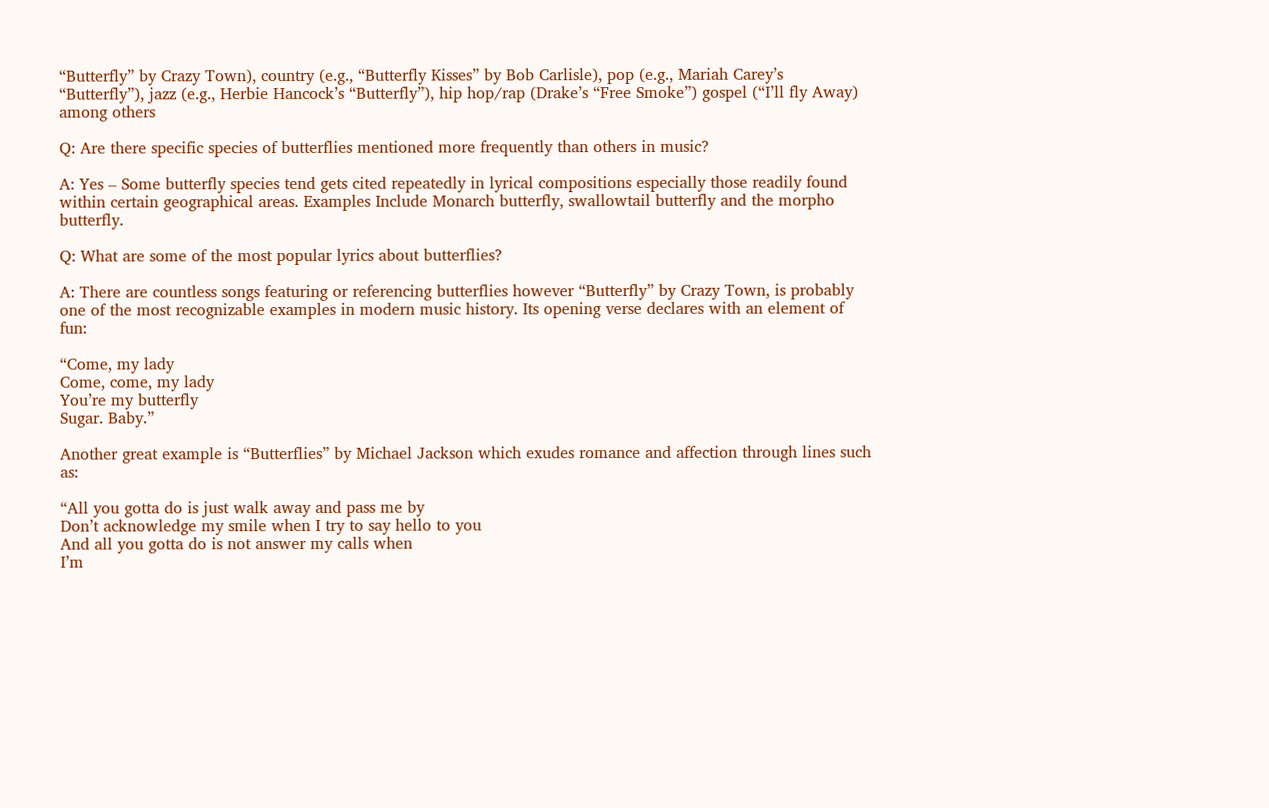“Butterfly” by Crazy Town), country (e.g., “Butterfly Kisses” by Bob Carlisle), pop (e.g., Mariah Carey’s “Butterfly”), jazz (e.g., Herbie Hancock’s “Butterfly”), hip hop/rap (Drake’s “Free Smoke”) gospel (“I’ll fly Away) among others

Q: Are there specific species of butterflies mentioned more frequently than others in music?

A: Yes – Some butterfly species tend gets cited repeatedly in lyrical compositions especially those readily found within certain geographical areas. Examples Include Monarch butterfly, swallowtail butterfly and the morpho butterfly.

Q: What are some of the most popular lyrics about butterflies?

A: There are countless songs featuring or referencing butterflies however “Butterfly” by Crazy Town, is probably one of the most recognizable examples in modern music history. Its opening verse declares with an element of fun:

“Come, my lady
Come, come, my lady
You’re my butterfly
Sugar. Baby.”

Another great example is “Butterflies” by Michael Jackson which exudes romance and affection through lines such as:

“All you gotta do is just walk away and pass me by
Don’t acknowledge my smile when I try to say hello to you
And all you gotta do is not answer my calls when
I’m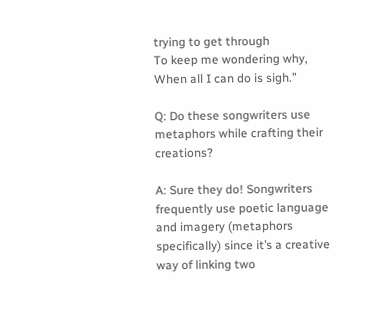trying to get through
To keep me wondering why,
When all I can do is sigh.”

Q: Do these songwriters use metaphors while crafting their creations?

A: Sure they do! Songwriters frequently use poetic language and imagery (metaphors specifically) since it’s a creative way of linking two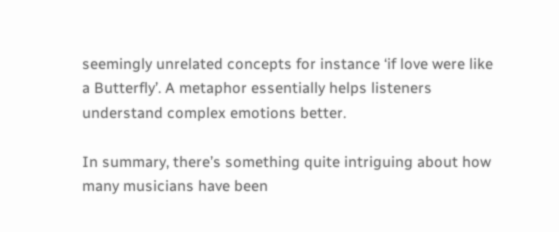seemingly unrelated concepts for instance ‘if love were like a Butterfly’. A metaphor essentially helps listeners understand complex emotions better.

In summary, there’s something quite intriguing about how many musicians have been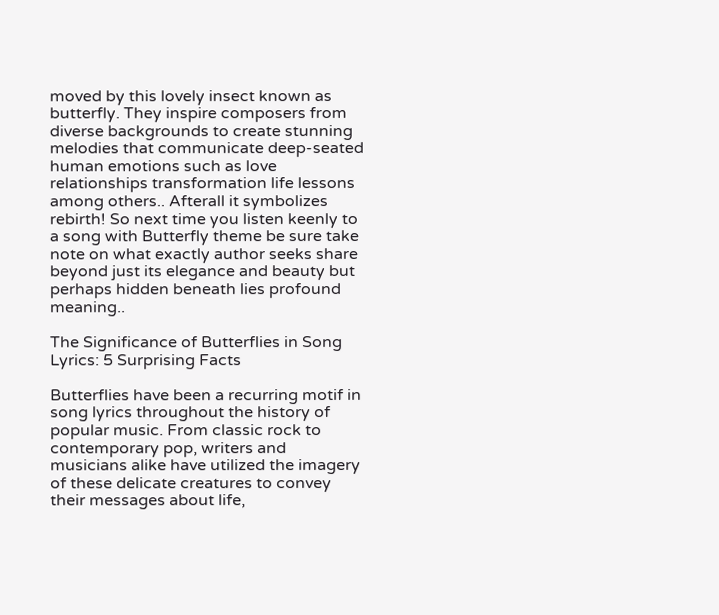moved by this lovely insect known as butterfly. They inspire composers from diverse backgrounds to create stunning melodies that communicate deep-seated human emotions such as love relationships transformation life lessons among others.. Afterall it symbolizes rebirth! So next time you listen keenly to a song with Butterfly theme be sure take note on what exactly author seeks share beyond just its elegance and beauty but perhaps hidden beneath lies profound meaning..

The Significance of Butterflies in Song Lyrics: 5 Surprising Facts

Butterflies have been a recurring motif in song lyrics throughout the history of popular music. From classic rock to contemporary pop, writers and musicians alike have utilized the imagery of these delicate creatures to convey their messages about life,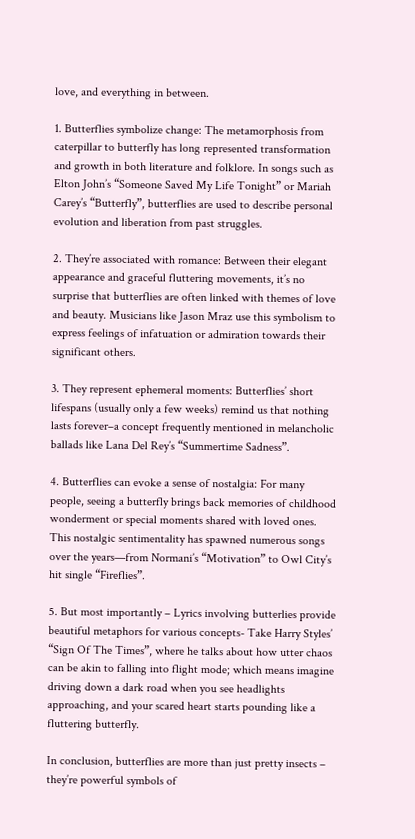love, and everything in between.

1. Butterflies symbolize change: The metamorphosis from caterpillar to butterfly has long represented transformation and growth in both literature and folklore. In songs such as Elton John’s “Someone Saved My Life Tonight” or Mariah Carey’s “Butterfly”, butterflies are used to describe personal evolution and liberation from past struggles.

2. They’re associated with romance: Between their elegant appearance and graceful fluttering movements, it’s no surprise that butterflies are often linked with themes of love and beauty. Musicians like Jason Mraz use this symbolism to express feelings of infatuation or admiration towards their significant others.

3. They represent ephemeral moments: Butterflies’ short lifespans (usually only a few weeks) remind us that nothing lasts forever–a concept frequently mentioned in melancholic ballads like Lana Del Rey’s “Summertime Sadness”.

4. Butterflies can evoke a sense of nostalgia: For many people, seeing a butterfly brings back memories of childhood wonderment or special moments shared with loved ones. This nostalgic sentimentality has spawned numerous songs over the years—from Normani’s “Motivation” to Owl City’s hit single “Fireflies”.

5. But most importantly – Lyrics involving butterlies provide beautiful metaphors for various concepts- Take Harry Styles’ “Sign Of The Times”, where he talks about how utter chaos can be akin to falling into flight mode; which means imagine driving down a dark road when you see headlights approaching, and your scared heart starts pounding like a fluttering butterfly.

In conclusion, butterflies are more than just pretty insects – they’re powerful symbols of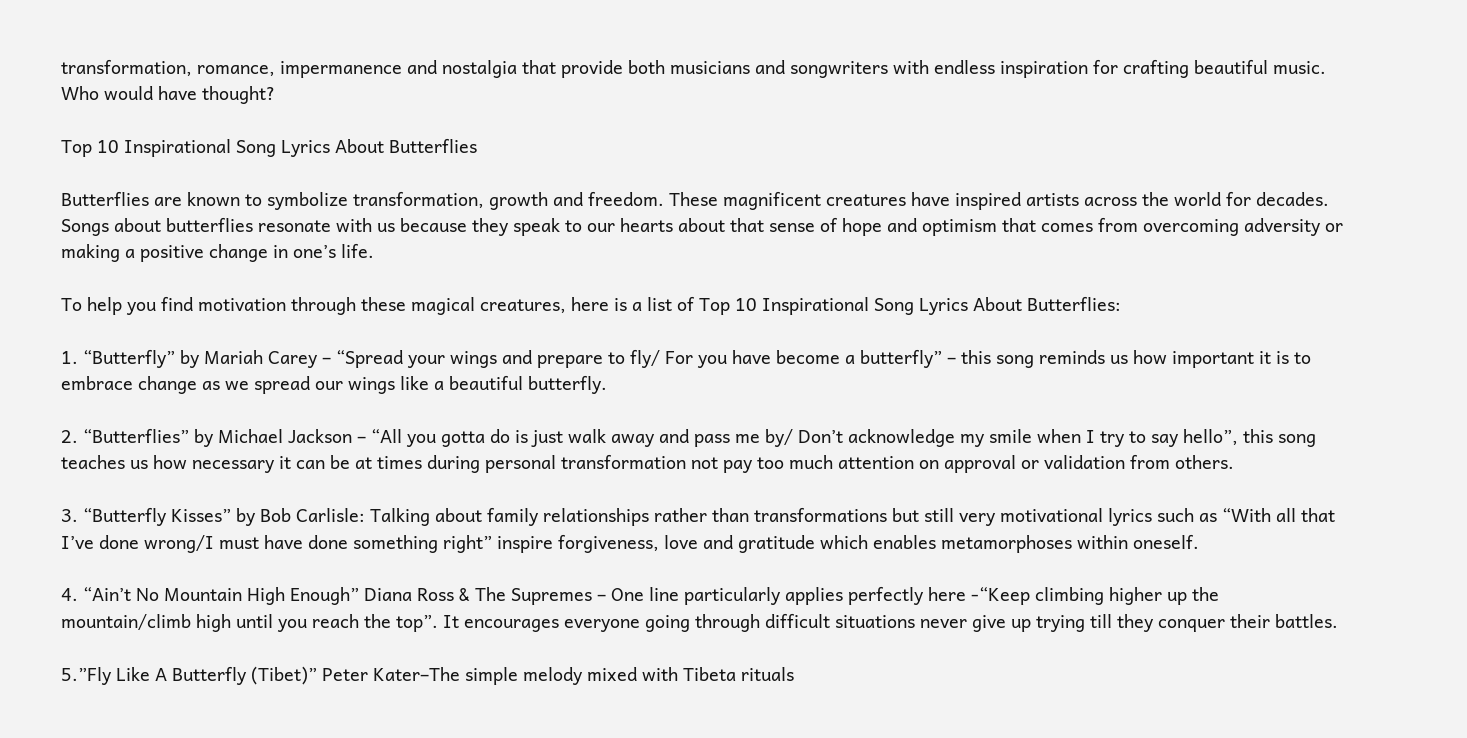transformation, romance, impermanence and nostalgia that provide both musicians and songwriters with endless inspiration for crafting beautiful music. Who would have thought?

Top 10 Inspirational Song Lyrics About Butterflies

Butterflies are known to symbolize transformation, growth and freedom. These magnificent creatures have inspired artists across the world for decades. Songs about butterflies resonate with us because they speak to our hearts about that sense of hope and optimism that comes from overcoming adversity or making a positive change in one’s life.

To help you find motivation through these magical creatures, here is a list of Top 10 Inspirational Song Lyrics About Butterflies:

1. “Butterfly” by Mariah Carey – “Spread your wings and prepare to fly/ For you have become a butterfly” – this song reminds us how important it is to embrace change as we spread our wings like a beautiful butterfly.

2. “Butterflies” by Michael Jackson – “All you gotta do is just walk away and pass me by/ Don’t acknowledge my smile when I try to say hello”, this song teaches us how necessary it can be at times during personal transformation not pay too much attention on approval or validation from others.

3. “Butterfly Kisses” by Bob Carlisle: Talking about family relationships rather than transformations but still very motivational lyrics such as “With all that I’ve done wrong/I must have done something right” inspire forgiveness, love and gratitude which enables metamorphoses within oneself.

4. “Ain’t No Mountain High Enough” Diana Ross & The Supremes – One line particularly applies perfectly here -“Keep climbing higher up the mountain/climb high until you reach the top”. It encourages everyone going through difficult situations never give up trying till they conquer their battles.

5.”Fly Like A Butterfly (Tibet)” Peter Kater–The simple melody mixed with Tibeta rituals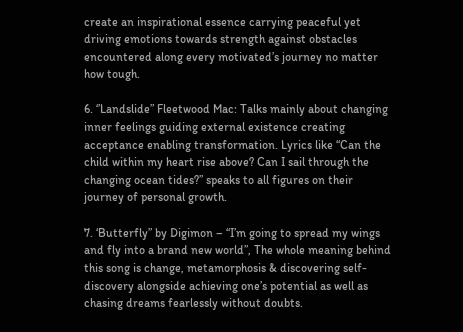create an inspirational essence carrying peaceful yet driving emotions towards strength against obstacles encountered along every motivated’s journey no matter how tough.

6. ‘’Landslide” Fleetwood Mac: Talks mainly about changing inner feelings guiding external existence creating acceptance enabling transformation. Lyrics like “Can the child within my heart rise above? Can I sail through the changing ocean tides?” speaks to all figures on their journey of personal growth.

7. ‘Butterfly” by Digimon – “I’m going to spread my wings and fly into a brand new world”, The whole meaning behind this song is change, metamorphosis & discovering self-discovery alongside achieving one’s potential as well as chasing dreams fearlessly without doubts.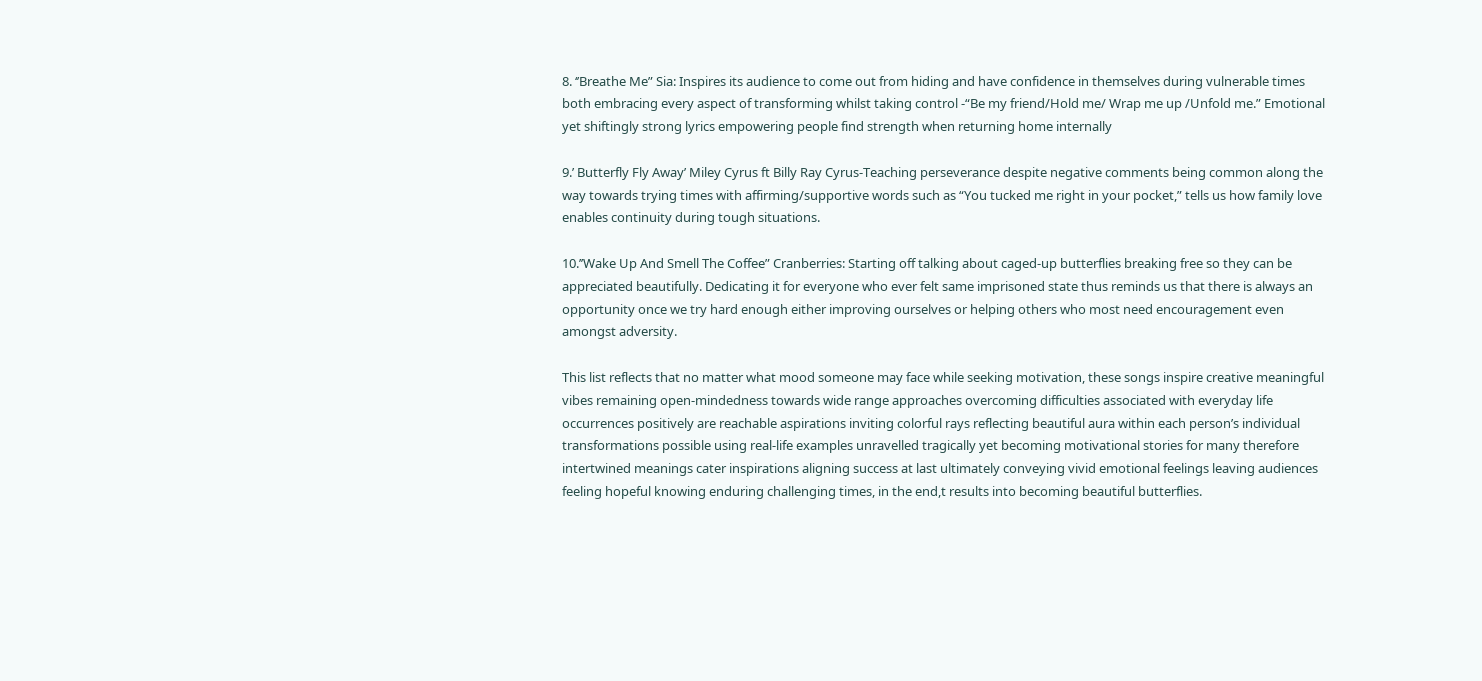8. ‘’Breathe Me” Sia: Inspires its audience to come out from hiding and have confidence in themselves during vulnerable times both embracing every aspect of transforming whilst taking control -“Be my friend/Hold me/ Wrap me up /Unfold me.” Emotional yet shiftingly strong lyrics empowering people find strength when returning home internally

9.’ Butterfly Fly Away’ Miley Cyrus ft Billy Ray Cyrus-Teaching perseverance despite negative comments being common along the way towards trying times with affirming/supportive words such as “You tucked me right in your pocket,” tells us how family love enables continuity during tough situations.

10.’’Wake Up And Smell The Coffee” Cranberries: Starting off talking about caged-up butterflies breaking free so they can be appreciated beautifully. Dedicating it for everyone who ever felt same imprisoned state thus reminds us that there is always an opportunity once we try hard enough either improving ourselves or helping others who most need encouragement even amongst adversity.

This list reflects that no matter what mood someone may face while seeking motivation, these songs inspire creative meaningful vibes remaining open-mindedness towards wide range approaches overcoming difficulties associated with everyday life occurrences positively are reachable aspirations inviting colorful rays reflecting beautiful aura within each person’s individual transformations possible using real-life examples unravelled tragically yet becoming motivational stories for many therefore intertwined meanings cater inspirations aligning success at last ultimately conveying vivid emotional feelings leaving audiences feeling hopeful knowing enduring challenging times, in the end,t results into becoming beautiful butterflies.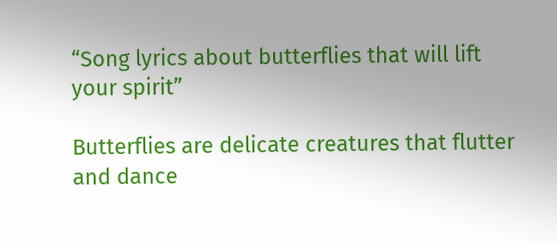“Song lyrics about butterflies that will lift your spirit”

Butterflies are delicate creatures that flutter and dance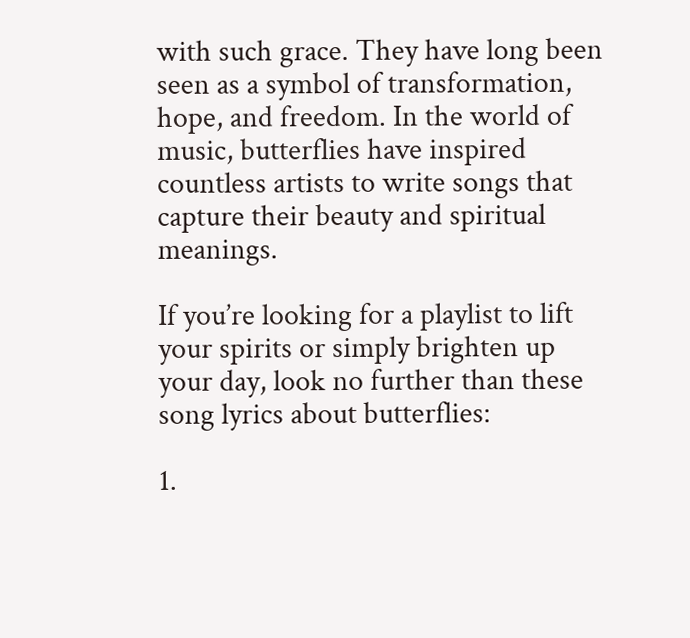with such grace. They have long been seen as a symbol of transformation, hope, and freedom. In the world of music, butterflies have inspired countless artists to write songs that capture their beauty and spiritual meanings.

If you’re looking for a playlist to lift your spirits or simply brighten up your day, look no further than these song lyrics about butterflies:

1.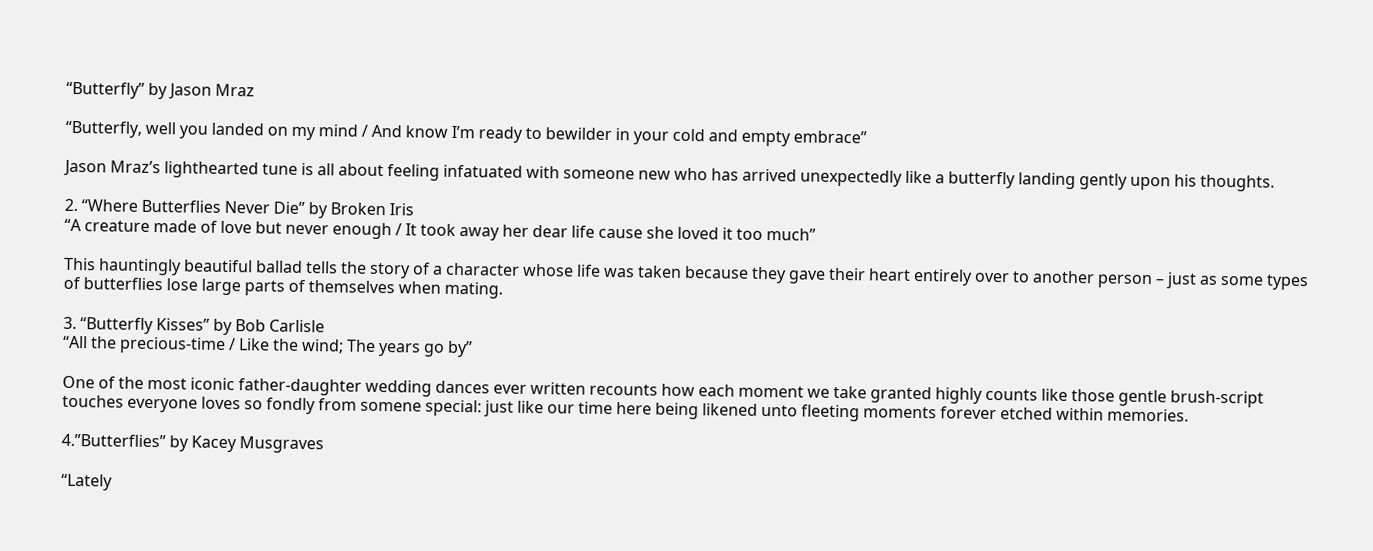“Butterfly” by Jason Mraz

“Butterfly, well you landed on my mind / And know I’m ready to bewilder in your cold and empty embrace”

Jason Mraz’s lighthearted tune is all about feeling infatuated with someone new who has arrived unexpectedly like a butterfly landing gently upon his thoughts.

2. “Where Butterflies Never Die” by Broken Iris
“A creature made of love but never enough / It took away her dear life cause she loved it too much”

This hauntingly beautiful ballad tells the story of a character whose life was taken because they gave their heart entirely over to another person – just as some types of butterflies lose large parts of themselves when mating.

3. “Butterfly Kisses” by Bob Carlisle
“All the precious-time / Like the wind; The years go by”

One of the most iconic father-daughter wedding dances ever written recounts how each moment we take granted highly counts like those gentle brush-script touches everyone loves so fondly from somene special: just like our time here being likened unto fleeting moments forever etched within memories.

4.”Butterflies” by Kacey Musgraves

“Lately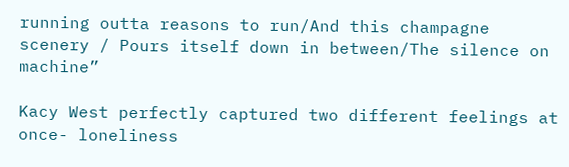running outta reasons to run/And this champagne scenery / Pours itself down in between/The silence on machine”

Kacy West perfectly captured two different feelings at once- loneliness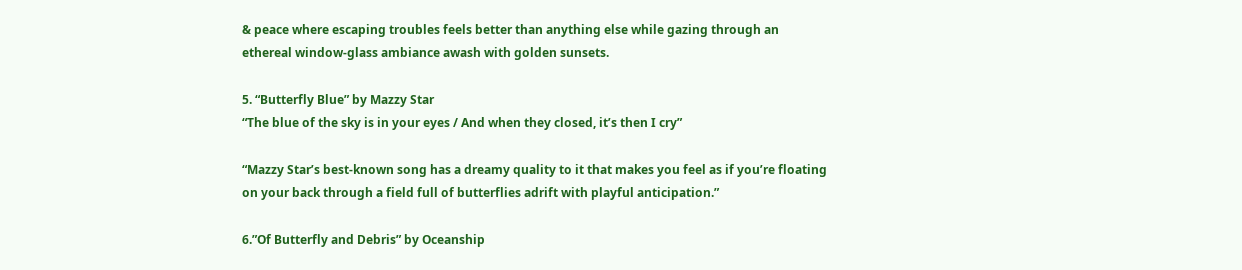& peace where escaping troubles feels better than anything else while gazing through an ethereal window-glass ambiance awash with golden sunsets.

5. “Butterfly Blue” by Mazzy Star
“The blue of the sky is in your eyes / And when they closed, it’s then I cry”

“Mazzy Star’s best-known song has a dreamy quality to it that makes you feel as if you’re floating on your back through a field full of butterflies adrift with playful anticipation.”

6.”Of Butterfly and Debris” by Oceanship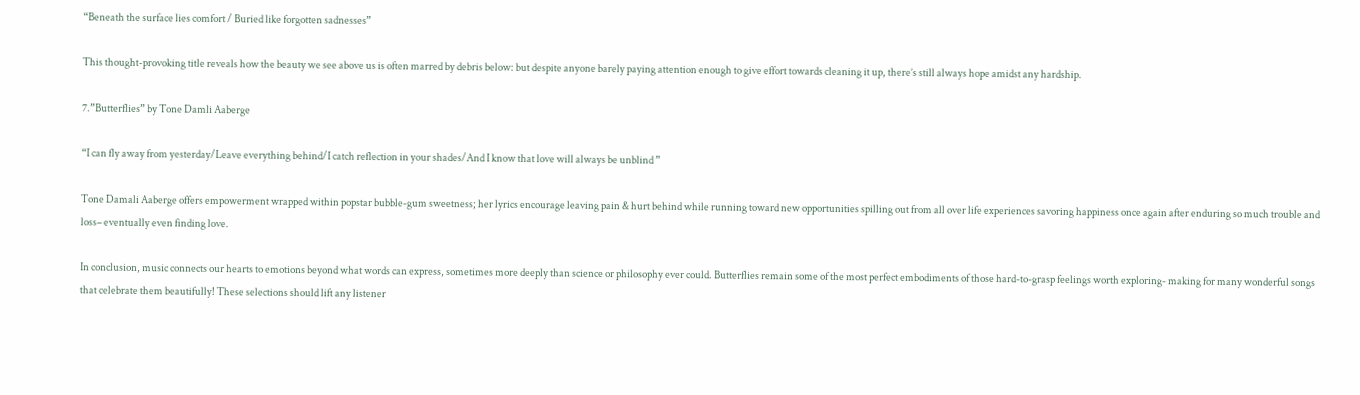“Beneath the surface lies comfort / Buried like forgotten sadnesses”

This thought-provoking title reveals how the beauty we see above us is often marred by debris below: but despite anyone barely paying attention enough to give effort towards cleaning it up, there’s still always hope amidst any hardship.

7.”Butterflies” by Tone Damli Aaberge

“I can fly away from yesterday/Leave everything behind/I catch reflection in your shades/And I know that love will always be unblind ”

Tone Damali Aaberge offers empowerment wrapped within popstar bubble-gum sweetness; her lyrics encourage leaving pain & hurt behind while running toward new opportunities spilling out from all over life experiences savoring happiness once again after enduring so much trouble and loss– eventually even finding love.

In conclusion, music connects our hearts to emotions beyond what words can express, sometimes more deeply than science or philosophy ever could. Butterflies remain some of the most perfect embodiments of those hard-to-grasp feelings worth exploring- making for many wonderful songs that celebrate them beautifully! These selections should lift any listener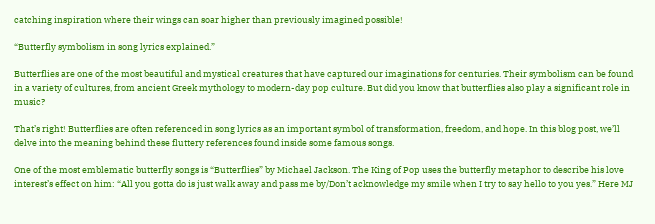catching inspiration where their wings can soar higher than previously imagined possible!

“Butterfly symbolism in song lyrics explained.”

Butterflies are one of the most beautiful and mystical creatures that have captured our imaginations for centuries. Their symbolism can be found in a variety of cultures, from ancient Greek mythology to modern-day pop culture. But did you know that butterflies also play a significant role in music?

That’s right! Butterflies are often referenced in song lyrics as an important symbol of transformation, freedom, and hope. In this blog post, we’ll delve into the meaning behind these fluttery references found inside some famous songs.

One of the most emblematic butterfly songs is “Butterflies” by Michael Jackson. The King of Pop uses the butterfly metaphor to describe his love interest’s effect on him: “All you gotta do is just walk away and pass me by/Don’t acknowledge my smile when I try to say hello to you yes.” Here MJ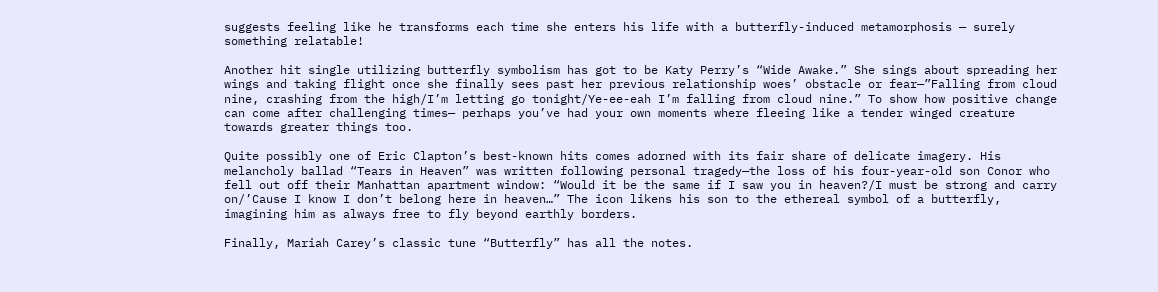suggests feeling like he transforms each time she enters his life with a butterfly-induced metamorphosis — surely something relatable!

Another hit single utilizing butterfly symbolism has got to be Katy Perry’s “Wide Awake.” She sings about spreading her wings and taking flight once she finally sees past her previous relationship woes’ obstacle or fear—”Falling from cloud nine, crashing from the high/I’m letting go tonight/Ye-ee-eah I’m falling from cloud nine.” To show how positive change can come after challenging times— perhaps you’ve had your own moments where fleeing like a tender winged creature towards greater things too.

Quite possibly one of Eric Clapton’s best-known hits comes adorned with its fair share of delicate imagery. His melancholy ballad “Tears in Heaven” was written following personal tragedy—the loss of his four-year-old son Conor who fell out off their Manhattan apartment window: “Would it be the same if I saw you in heaven?/I must be strong and carry on/’Cause I know I don’t belong here in heaven…” The icon likens his son to the ethereal symbol of a butterfly, imagining him as always free to fly beyond earthly borders.

Finally, Mariah Carey’s classic tune “Butterfly” has all the notes.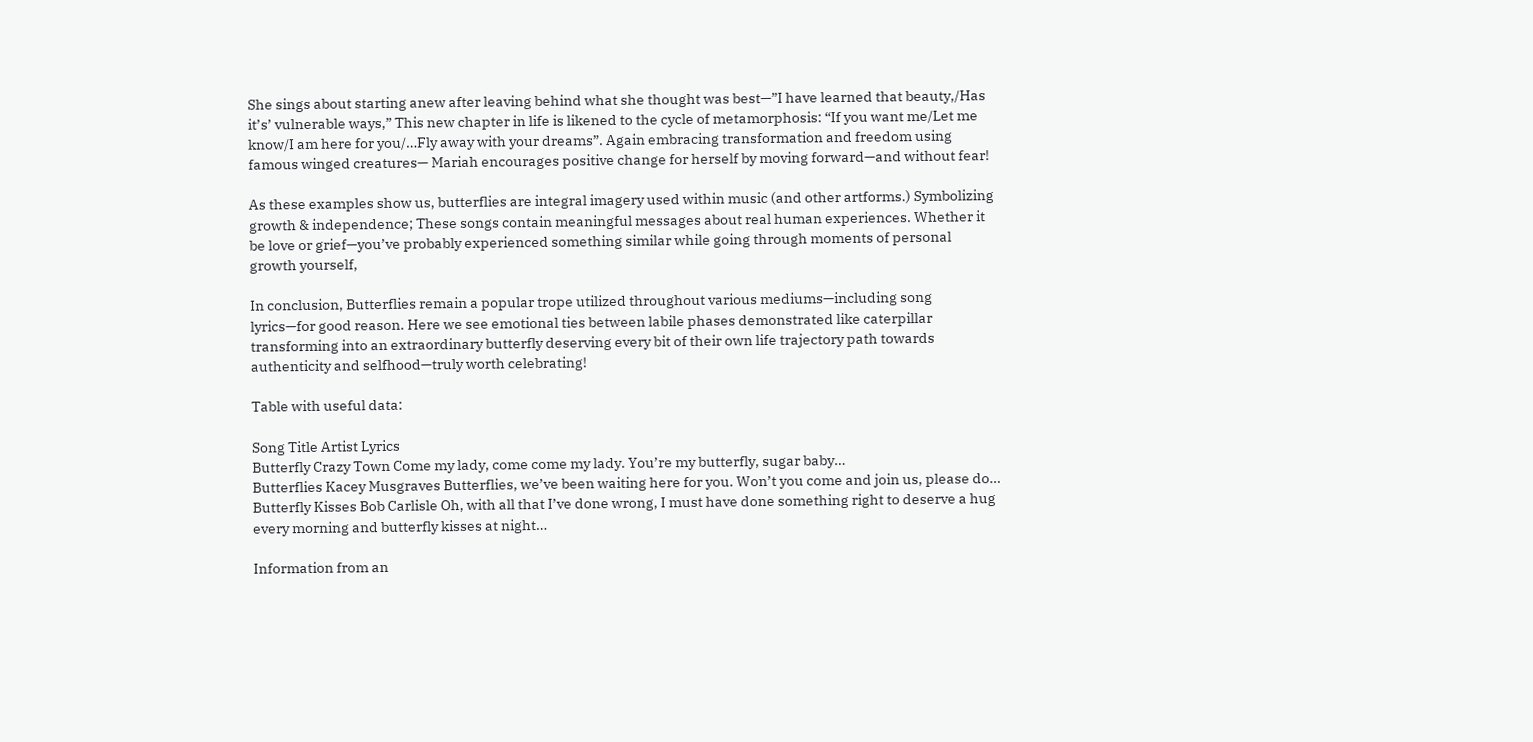She sings about starting anew after leaving behind what she thought was best—”I have learned that beauty,/Has it’s’ vulnerable ways,” This new chapter in life is likened to the cycle of metamorphosis: “If you want me/Let me know/I am here for you/…Fly away with your dreams”. Again embracing transformation and freedom using famous winged creatures— Mariah encourages positive change for herself by moving forward—and without fear!

As these examples show us, butterflies are integral imagery used within music (and other artforms.) Symbolizing growth & independence; These songs contain meaningful messages about real human experiences. Whether it be love or grief—you’ve probably experienced something similar while going through moments of personal growth yourself,

In conclusion, Butterflies remain a popular trope utilized throughout various mediums—including song lyrics—for good reason. Here we see emotional ties between labile phases demonstrated like caterpillar transforming into an extraordinary butterfly deserving every bit of their own life trajectory path towards authenticity and selfhood—truly worth celebrating!

Table with useful data:

Song Title Artist Lyrics
Butterfly Crazy Town Come my lady, come come my lady. You’re my butterfly, sugar baby…
Butterflies Kacey Musgraves Butterflies, we’ve been waiting here for you. Won’t you come and join us, please do…
Butterfly Kisses Bob Carlisle Oh, with all that I’ve done wrong, I must have done something right to deserve a hug every morning and butterfly kisses at night…

Information from an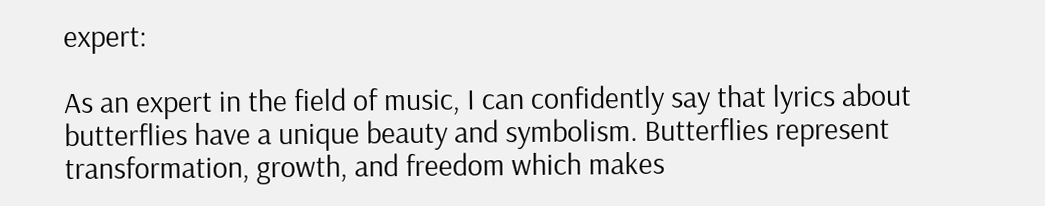expert:

As an expert in the field of music, I can confidently say that lyrics about butterflies have a unique beauty and symbolism. Butterflies represent transformation, growth, and freedom which makes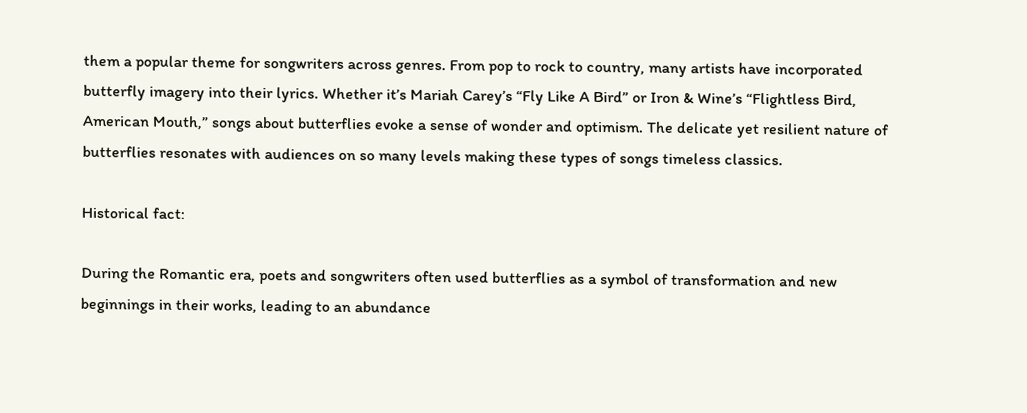them a popular theme for songwriters across genres. From pop to rock to country, many artists have incorporated butterfly imagery into their lyrics. Whether it’s Mariah Carey’s “Fly Like A Bird” or Iron & Wine’s “Flightless Bird, American Mouth,” songs about butterflies evoke a sense of wonder and optimism. The delicate yet resilient nature of butterflies resonates with audiences on so many levels making these types of songs timeless classics.

Historical fact:

During the Romantic era, poets and songwriters often used butterflies as a symbol of transformation and new beginnings in their works, leading to an abundance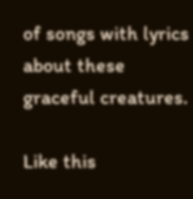of songs with lyrics about these graceful creatures.

Like this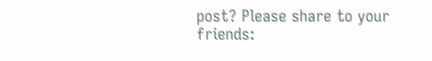post? Please share to your friends: